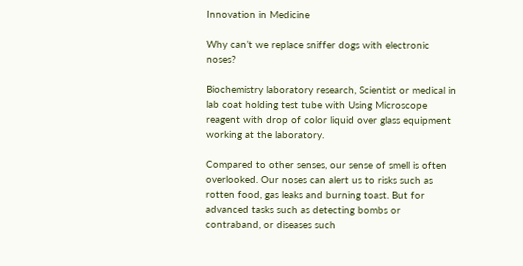Innovation in Medicine

Why can’t we replace sniffer dogs with electronic noses?

Biochemistry laboratory research, Scientist or medical in lab coat holding test tube with Using Microscope reagent with drop of color liquid over glass equipment working at the laboratory.

Compared to other senses, our sense of smell is often overlooked. Our noses can alert us to risks such as rotten food, gas leaks and burning toast. But for advanced tasks such as detecting bombs or contraband, or diseases such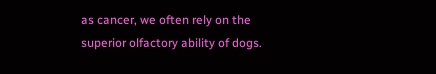as cancer, we often rely on the superior olfactory ability of dogs.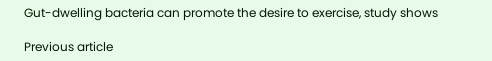Gut-dwelling bacteria can promote the desire to exercise, study shows

Previous article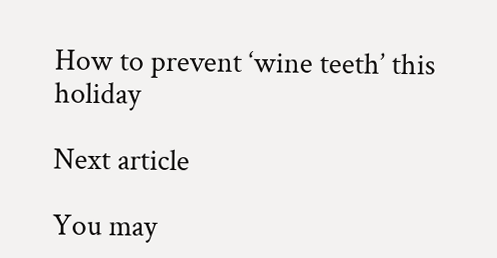How to prevent ‘wine teeth’ this holiday

Next article

You may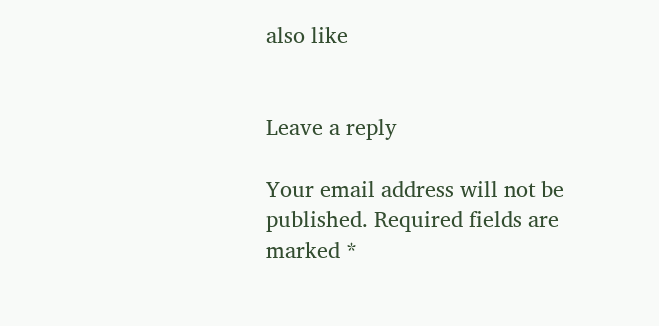also like


Leave a reply

Your email address will not be published. Required fields are marked *